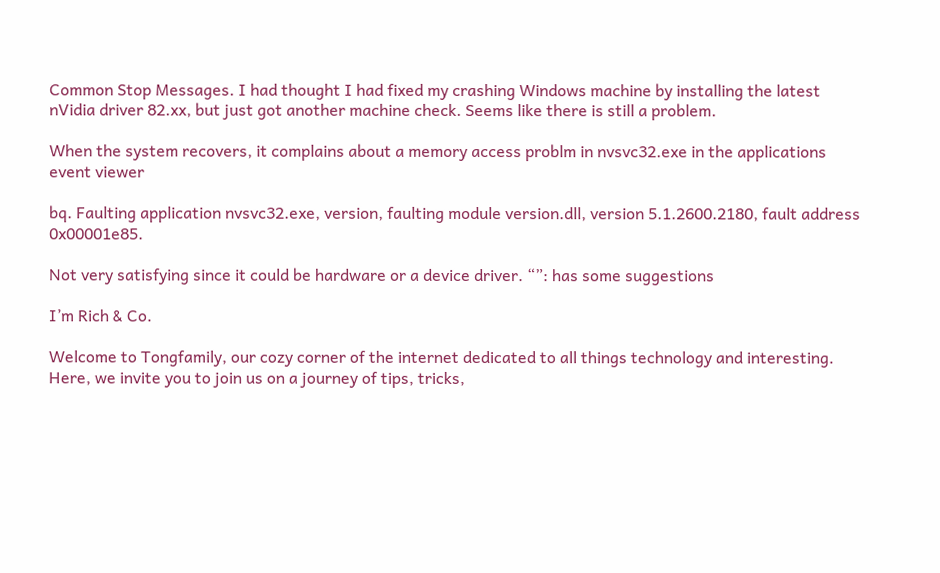Common Stop Messages. I had thought I had fixed my crashing Windows machine by installing the latest nVidia driver 82.xx, but just got another machine check. Seems like there is still a problem.

When the system recovers, it complains about a memory access problm in nvsvc32.exe in the applications event viewer

bq. Faulting application nvsvc32.exe, version, faulting module version.dll, version 5.1.2600.2180, fault address 0x00001e85.

Not very satisfying since it could be hardware or a device driver. “”: has some suggestions

I’m Rich & Co.

Welcome to Tongfamily, our cozy corner of the internet dedicated to all things technology and interesting. Here, we invite you to join us on a journey of tips, tricks,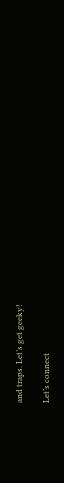and traps. Let’s get geeky!

Let’s connect